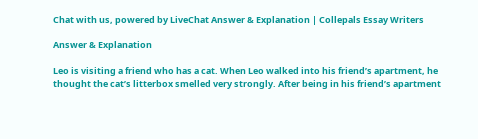Chat with us, powered by LiveChat Answer & Explanation | Collepals Essay Writers

Answer & Explanation

Leo is visiting a friend who has a cat. When Leo walked into his friend’s apartment, he thought the cat’s litterbox smelled very strongly. After being in his friend’s apartment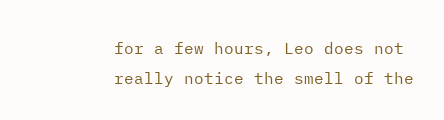for a few hours, Leo does not really notice the smell of the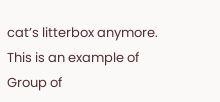cat’s litterbox anymore. This is an example of Group of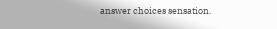answer choices sensation.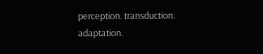perception. transduction. adaptation.